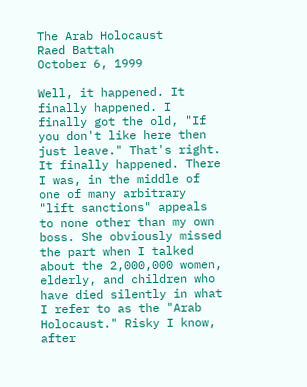The Arab Holocaust
Raed Battah
October 6, 1999

Well, it happened. It finally happened. I finally got the old, "If you don't like here then just leave." That's right. It finally happened. There I was, in the middle of one of many arbitrary "lift sanctions" appeals to none other than my own boss. She obviously missed the part when I talked about the 2,000,000 women, elderly, and children who have died silently in what I refer to as the "Arab Holocaust." Risky I know, after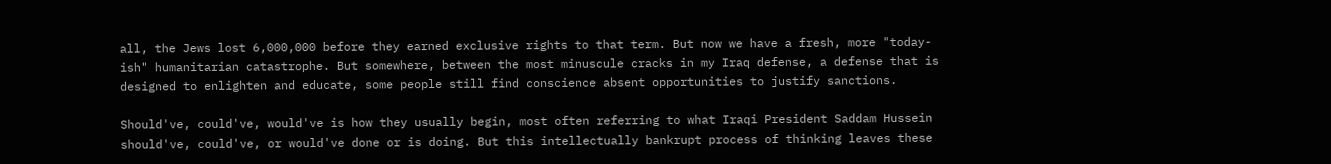all, the Jews lost 6,000,000 before they earned exclusive rights to that term. But now we have a fresh, more "today-ish" humanitarian catastrophe. But somewhere, between the most minuscule cracks in my Iraq defense, a defense that is designed to enlighten and educate, some people still find conscience absent opportunities to justify sanctions.

Should've, could've, would've is how they usually begin, most often referring to what Iraqi President Saddam Hussein should've, could've, or would've done or is doing. But this intellectually bankrupt process of thinking leaves these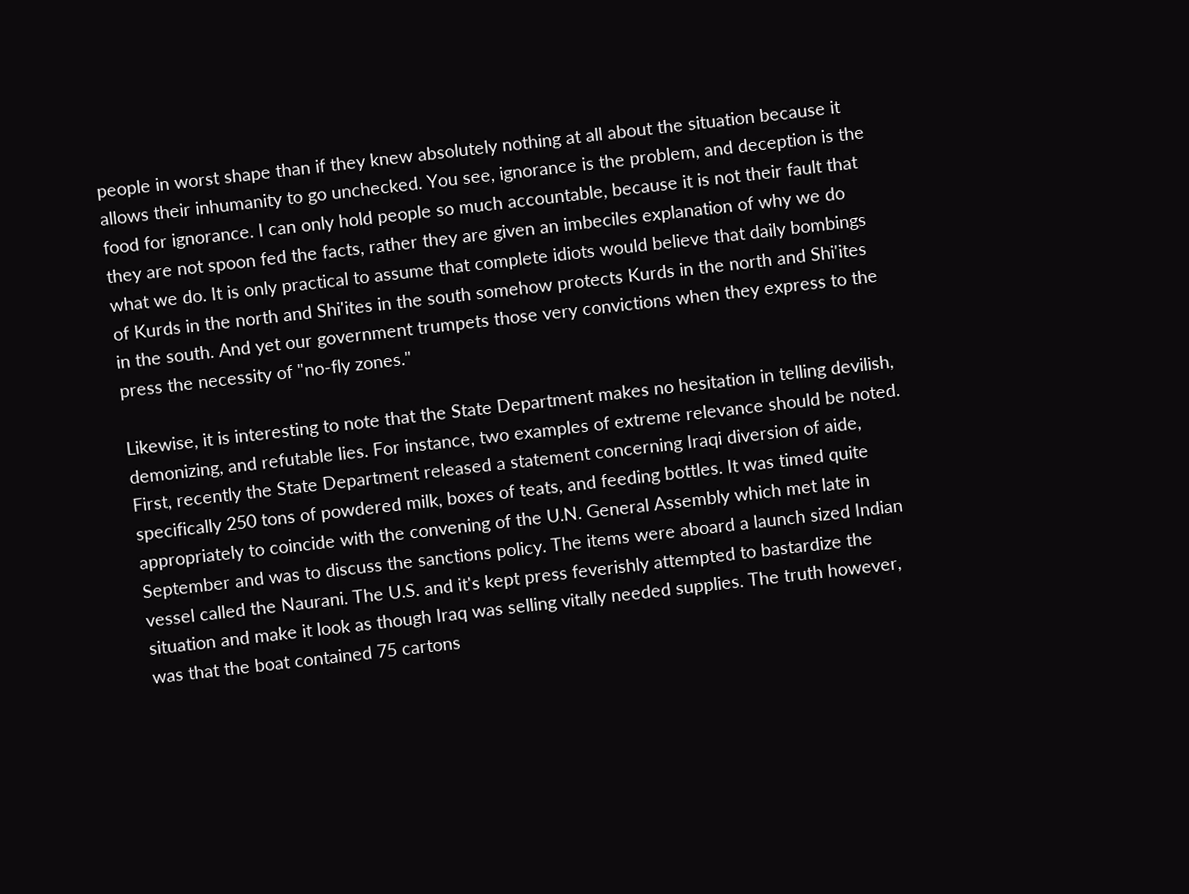people in worst shape than if they knew absolutely nothing at all about the situation because it allows their inhumanity to go unchecked. You see, ignorance is the problem, and deception is the food for ignorance. I can only hold people so much accountable, because it is not their fault that they are not spoon fed the facts, rather they are given an imbeciles explanation of why we do what we do. It is only practical to assume that complete idiots would believe that daily bombings of Kurds in the north and Shi'ites in the south somehow protects Kurds in the north and Shi'ites in the south. And yet our government trumpets those very convictions when they express to the press the necessity of "no-fly zones."

Likewise, it is interesting to note that the State Department makes no hesitation in telling devilish, demonizing, and refutable lies. For instance, two examples of extreme relevance should be noted. First, recently the State Department released a statement concerning Iraqi diversion of aide, specifically 250 tons of powdered milk, boxes of teats, and feeding bottles. It was timed quite appropriately to coincide with the convening of the U.N. General Assembly which met late in September and was to discuss the sanctions policy. The items were aboard a launch sized Indian vessel called the Naurani. The U.S. and it's kept press feverishly attempted to bastardize the situation and make it look as though Iraq was selling vitally needed supplies. The truth however, was that the boat contained 75 cartons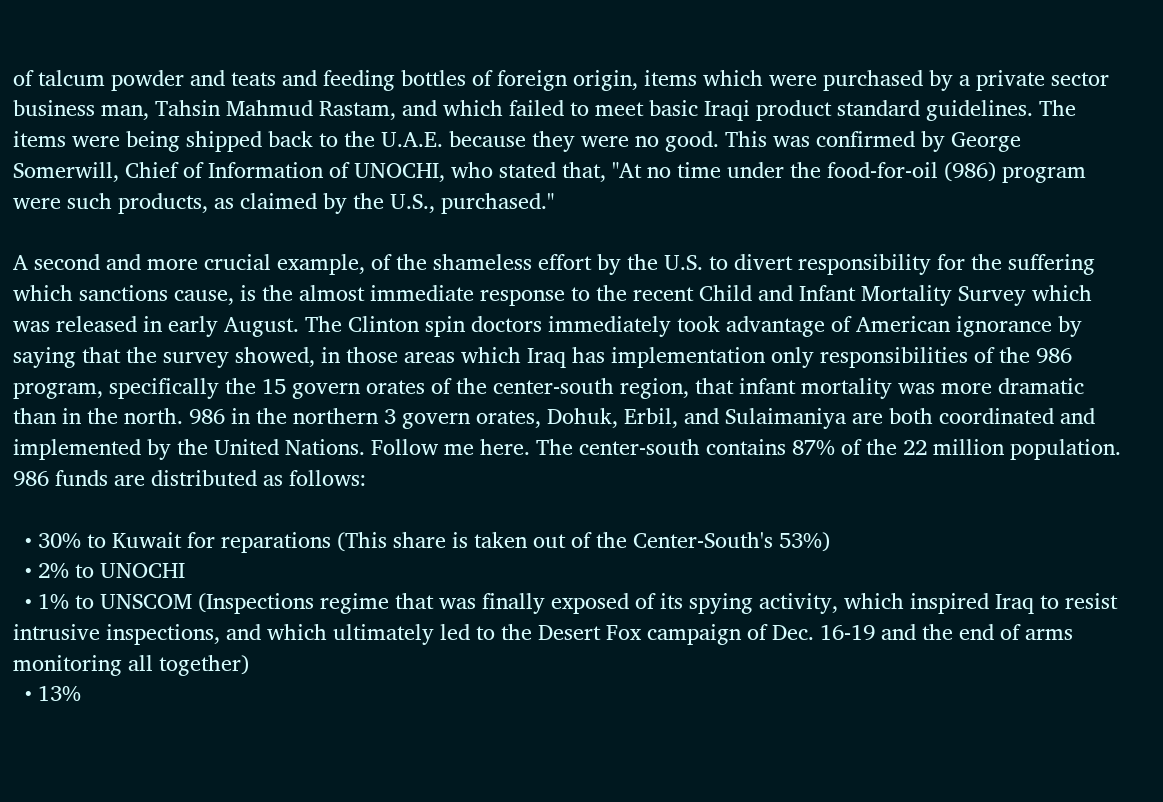of talcum powder and teats and feeding bottles of foreign origin, items which were purchased by a private sector business man, Tahsin Mahmud Rastam, and which failed to meet basic Iraqi product standard guidelines. The items were being shipped back to the U.A.E. because they were no good. This was confirmed by George Somerwill, Chief of Information of UNOCHI, who stated that, "At no time under the food-for-oil (986) program were such products, as claimed by the U.S., purchased."

A second and more crucial example, of the shameless effort by the U.S. to divert responsibility for the suffering which sanctions cause, is the almost immediate response to the recent Child and Infant Mortality Survey which was released in early August. The Clinton spin doctors immediately took advantage of American ignorance by saying that the survey showed, in those areas which Iraq has implementation only responsibilities of the 986 program, specifically the 15 govern orates of the center-south region, that infant mortality was more dramatic than in the north. 986 in the northern 3 govern orates, Dohuk, Erbil, and Sulaimaniya are both coordinated and implemented by the United Nations. Follow me here. The center-south contains 87% of the 22 million population. 986 funds are distributed as follows:

  • 30% to Kuwait for reparations (This share is taken out of the Center-South's 53%)
  • 2% to UNOCHI
  • 1% to UNSCOM (Inspections regime that was finally exposed of its spying activity, which inspired Iraq to resist intrusive inspections, and which ultimately led to the Desert Fox campaign of Dec. 16-19 and the end of arms monitoring all together)
  • 13%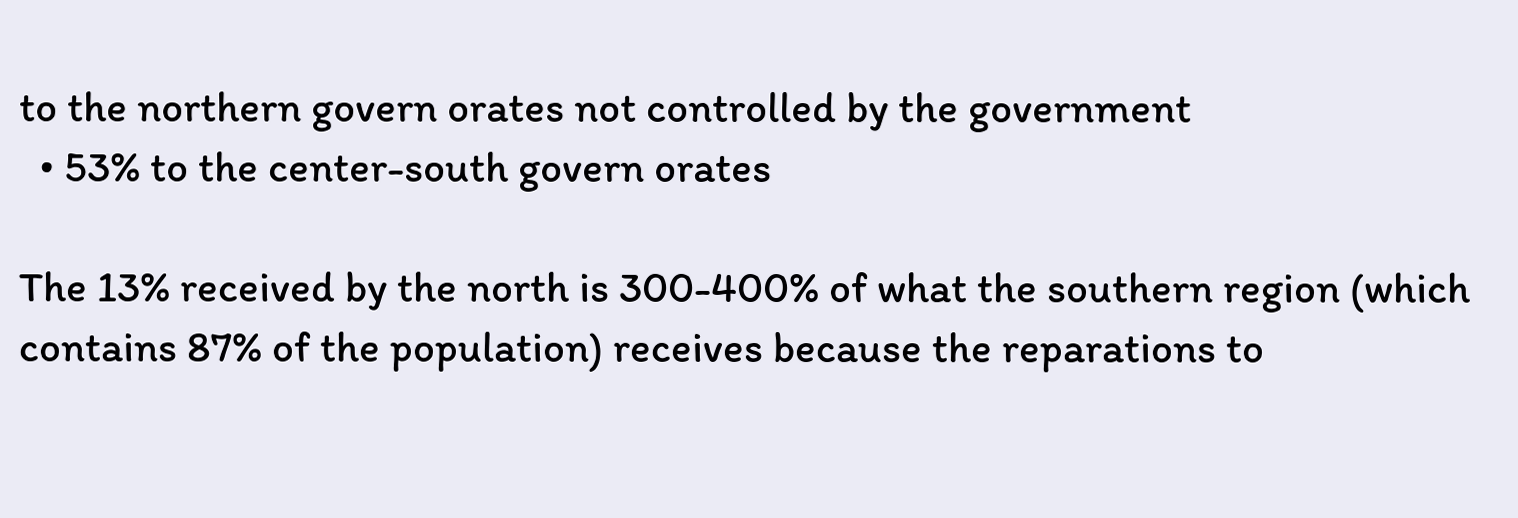to the northern govern orates not controlled by the government
  • 53% to the center-south govern orates

The 13% received by the north is 300-400% of what the southern region (which contains 87% of the population) receives because the reparations to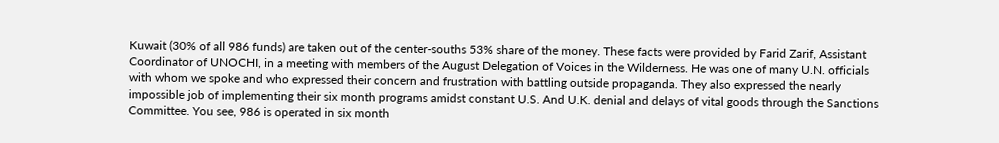Kuwait (30% of all 986 funds) are taken out of the center-souths 53% share of the money. These facts were provided by Farid Zarif, Assistant Coordinator of UNOCHI, in a meeting with members of the August Delegation of Voices in the Wilderness. He was one of many U.N. officials with whom we spoke and who expressed their concern and frustration with battling outside propaganda. They also expressed the nearly impossible job of implementing their six month programs amidst constant U.S. And U.K. denial and delays of vital goods through the Sanctions Committee. You see, 986 is operated in six month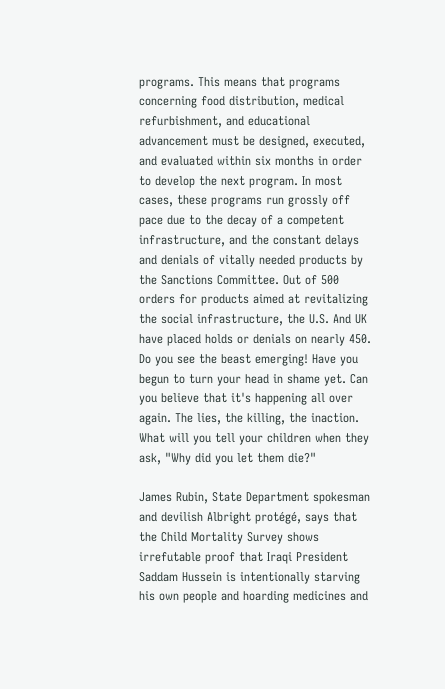programs. This means that programs concerning food distribution, medical refurbishment, and educational advancement must be designed, executed, and evaluated within six months in order to develop the next program. In most cases, these programs run grossly off pace due to the decay of a competent infrastructure, and the constant delays and denials of vitally needed products by the Sanctions Committee. Out of 500 orders for products aimed at revitalizing the social infrastructure, the U.S. And UK have placed holds or denials on nearly 450. Do you see the beast emerging! Have you begun to turn your head in shame yet. Can you believe that it's happening all over again. The lies, the killing, the inaction. What will you tell your children when they ask, "Why did you let them die?"

James Rubin, State Department spokesman and devilish Albright protégé, says that the Child Mortality Survey shows irrefutable proof that Iraqi President Saddam Hussein is intentionally starving his own people and hoarding medicines and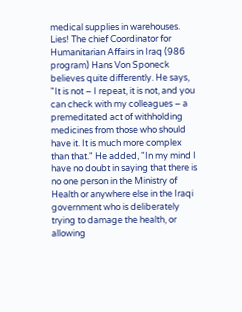medical supplies in warehouses. Lies! The chief Coordinator for Humanitarian Affairs in Iraq (986 program) Hans Von Sponeck believes quite differently. He says, "It is not – I repeat, it is not, and you can check with my colleagues – a premeditated act of withholding medicines from those who should have it. It is much more complex than that." He added, "In my mind I have no doubt in saying that there is no one person in the Ministry of Health or anywhere else in the Iraqi government who is deliberately trying to damage the health, or allowing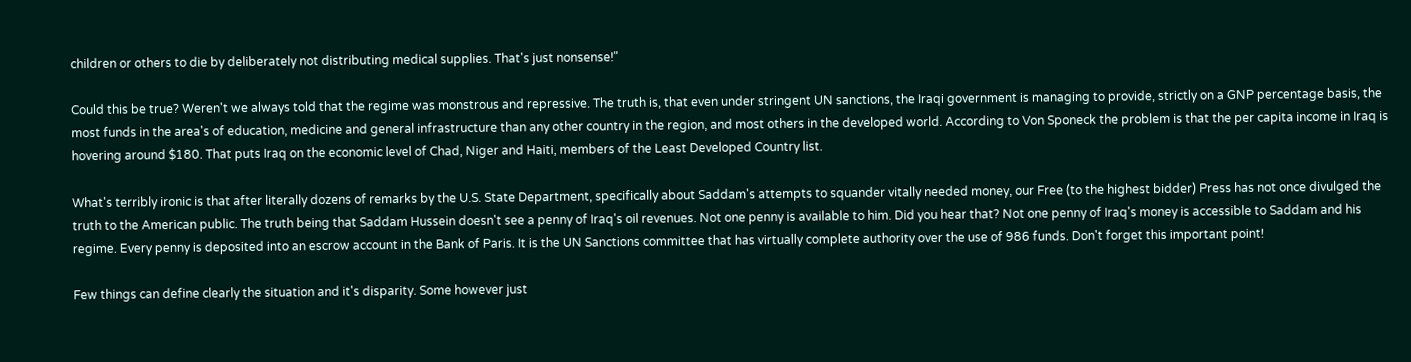children or others to die by deliberately not distributing medical supplies. That's just nonsense!"

Could this be true? Weren't we always told that the regime was monstrous and repressive. The truth is, that even under stringent UN sanctions, the Iraqi government is managing to provide, strictly on a GNP percentage basis, the most funds in the area's of education, medicine and general infrastructure than any other country in the region, and most others in the developed world. According to Von Sponeck the problem is that the per capita income in Iraq is hovering around $180. That puts Iraq on the economic level of Chad, Niger and Haiti, members of the Least Developed Country list.

What's terribly ironic is that after literally dozens of remarks by the U.S. State Department, specifically about Saddam's attempts to squander vitally needed money, our Free (to the highest bidder) Press has not once divulged the truth to the American public. The truth being that Saddam Hussein doesn't see a penny of Iraq's oil revenues. Not one penny is available to him. Did you hear that? Not one penny of Iraq's money is accessible to Saddam and his regime. Every penny is deposited into an escrow account in the Bank of Paris. It is the UN Sanctions committee that has virtually complete authority over the use of 986 funds. Don't forget this important point!

Few things can define clearly the situation and it's disparity. Some however just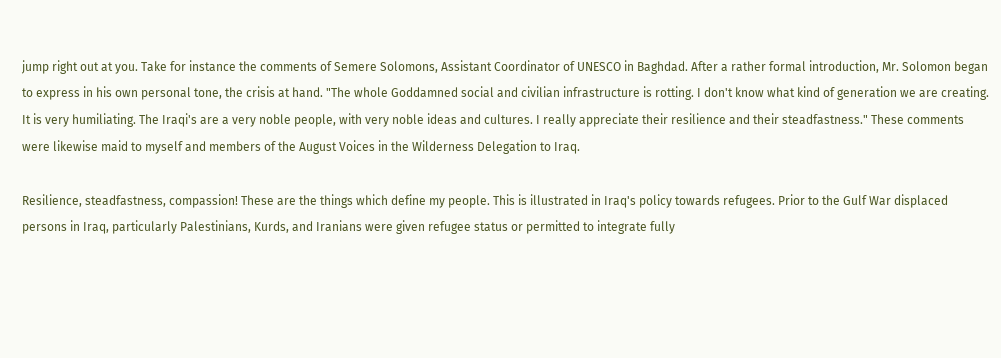jump right out at you. Take for instance the comments of Semere Solomons, Assistant Coordinator of UNESCO in Baghdad. After a rather formal introduction, Mr. Solomon began to express in his own personal tone, the crisis at hand. "The whole Goddamned social and civilian infrastructure is rotting. I don't know what kind of generation we are creating. It is very humiliating. The Iraqi's are a very noble people, with very noble ideas and cultures. I really appreciate their resilience and their steadfastness." These comments were likewise maid to myself and members of the August Voices in the Wilderness Delegation to Iraq.

Resilience, steadfastness, compassion! These are the things which define my people. This is illustrated in Iraq's policy towards refugees. Prior to the Gulf War displaced persons in Iraq, particularly Palestinians, Kurds, and Iranians were given refugee status or permitted to integrate fully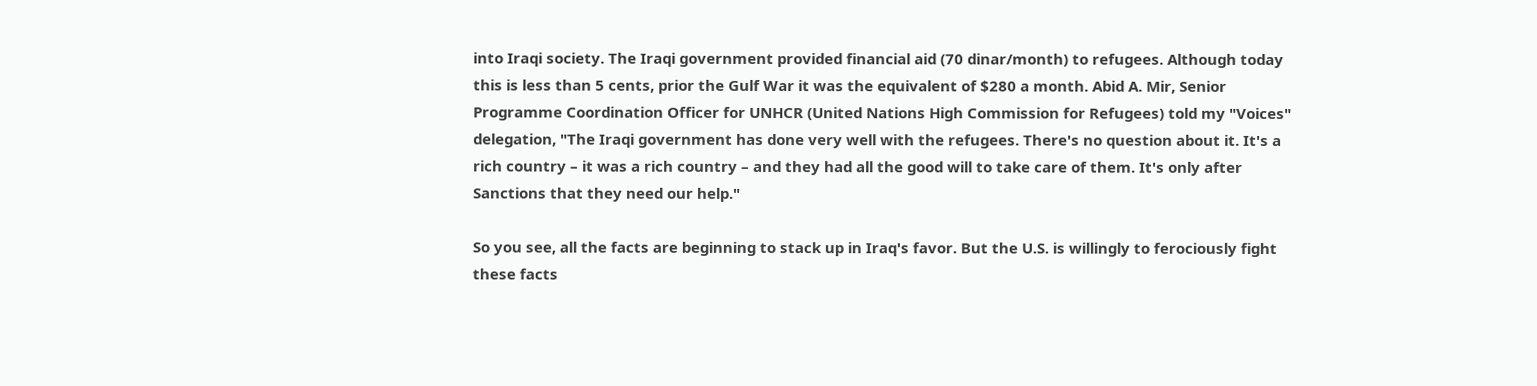into Iraqi society. The Iraqi government provided financial aid (70 dinar/month) to refugees. Although today this is less than 5 cents, prior the Gulf War it was the equivalent of $280 a month. Abid A. Mir, Senior Programme Coordination Officer for UNHCR (United Nations High Commission for Refugees) told my "Voices" delegation, "The Iraqi government has done very well with the refugees. There's no question about it. It's a rich country – it was a rich country – and they had all the good will to take care of them. It's only after Sanctions that they need our help."

So you see, all the facts are beginning to stack up in Iraq's favor. But the U.S. is willingly to ferociously fight these facts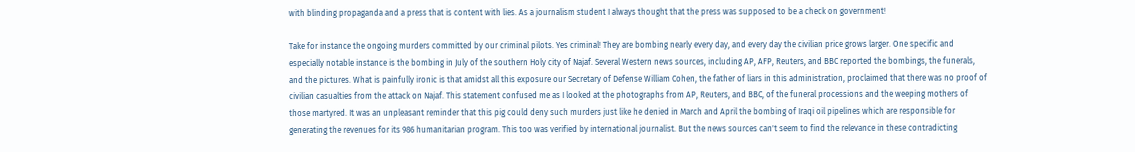with blinding propaganda and a press that is content with lies. As a journalism student I always thought that the press was supposed to be a check on government!

Take for instance the ongoing murders committed by our criminal pilots. Yes criminal! They are bombing nearly every day, and every day the civilian price grows larger. One specific and especially notable instance is the bombing in July of the southern Holy city of Najaf. Several Western news sources, including AP, AFP, Reuters, and BBC reported the bombings, the funerals, and the pictures. What is painfully ironic is that amidst all this exposure our Secretary of Defense William Cohen, the father of liars in this administration, proclaimed that there was no proof of civilian casualties from the attack on Najaf. This statement confused me as I looked at the photographs from AP, Reuters, and BBC, of the funeral processions and the weeping mothers of those martyred. It was an unpleasant reminder that this pig could deny such murders just like he denied in March and April the bombing of Iraqi oil pipelines which are responsible for generating the revenues for its 986 humanitarian program. This too was verified by international journalist. But the news sources can't seem to find the relevance in these contradicting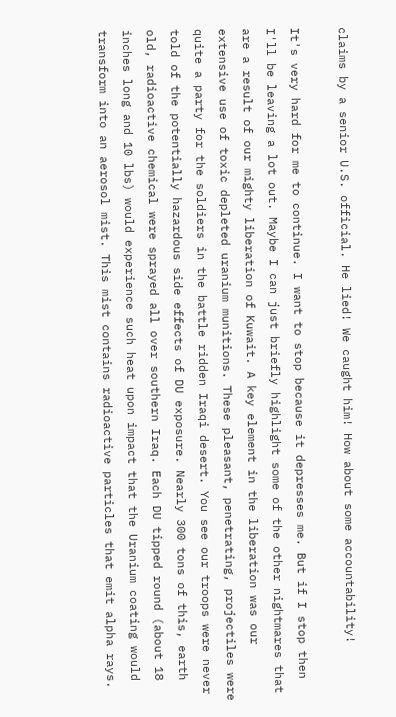claims by a senior U.S. official. He lied! We caught him! How about some accountability!

It's very hard for me to continue. I want to stop because it depresses me. But if I stop then I'll be leaving a lot out. Maybe I can just briefly highlight some of the other nightmares that are a result of our mighty liberation of Kuwait. A key element in the liberation was our extensive use of toxic depleted uranium munitions. These pleasant, penetrating, projectiles were quite a party for the soldiers in the battle ridden Iraqi desert. You see our troops were never told of the potentially hazardous side effects of DU exposure. Nearly 300 tons of this, earth old, radioactive chemical were sprayed all over southern Iraq. Each DU tipped round (about 18 inches long and 10 lbs) would experience such heat upon impact that the Uranium coating would transform into an aerosol mist. This mist contains radioactive particles that emit alpha rays.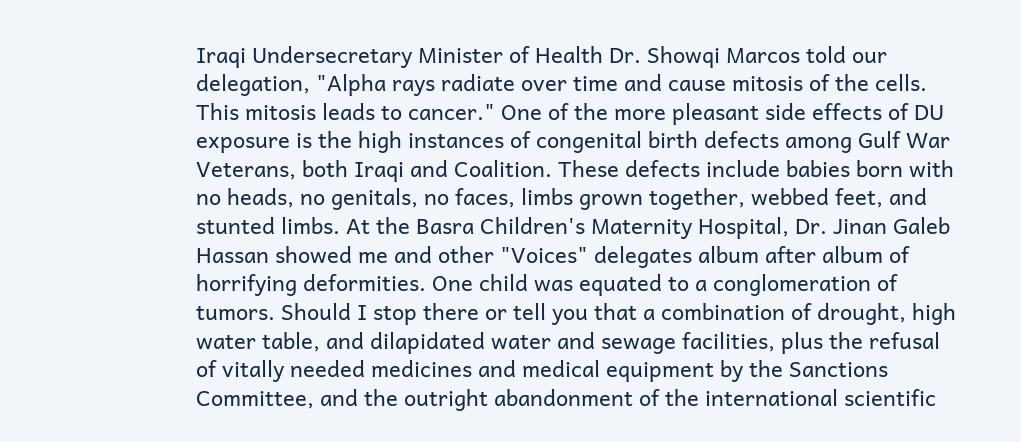Iraqi Undersecretary Minister of Health Dr. Showqi Marcos told our delegation, "Alpha rays radiate over time and cause mitosis of the cells. This mitosis leads to cancer." One of the more pleasant side effects of DU exposure is the high instances of congenital birth defects among Gulf War Veterans, both Iraqi and Coalition. These defects include babies born with no heads, no genitals, no faces, limbs grown together, webbed feet, and stunted limbs. At the Basra Children's Maternity Hospital, Dr. Jinan Galeb Hassan showed me and other "Voices" delegates album after album of horrifying deformities. One child was equated to a conglomeration of tumors. Should I stop there or tell you that a combination of drought, high water table, and dilapidated water and sewage facilities, plus the refusal of vitally needed medicines and medical equipment by the Sanctions Committee, and the outright abandonment of the international scientific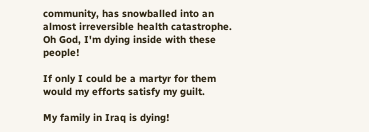community, has snowballed into an almost irreversible health catastrophe. Oh God, I'm dying inside with these people!

If only I could be a martyr for them would my efforts satisfy my guilt.

My family in Iraq is dying!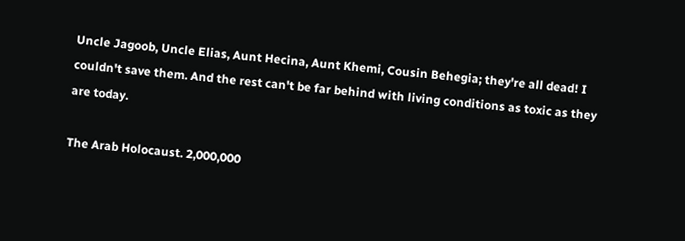Uncle Jagoob, Uncle Elias, Aunt Hecina, Aunt Khemi, Cousin Behegia; they're all dead! I couldn't save them. And the rest can't be far behind with living conditions as toxic as they are today.

The Arab Holocaust. 2,000,000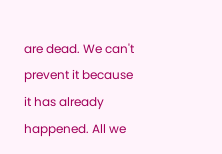are dead. We can't prevent it because it has already happened. All we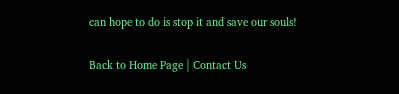can hope to do is stop it and save our souls!

Back to Home Page | Contact Us